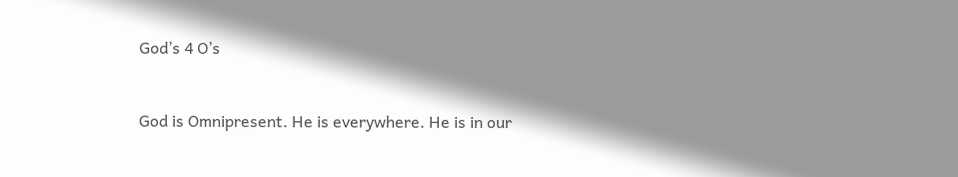God’s 4 O’s


God is Omnipresent. He is everywhere. He is in our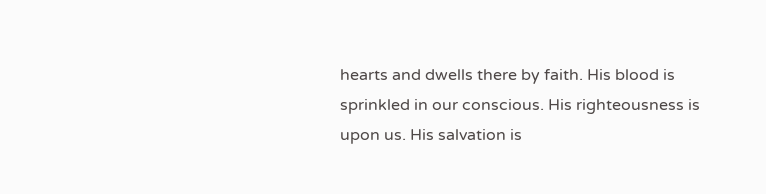hearts and dwells there by faith. His blood is sprinkled in our conscious. His righteousness is upon us. His salvation is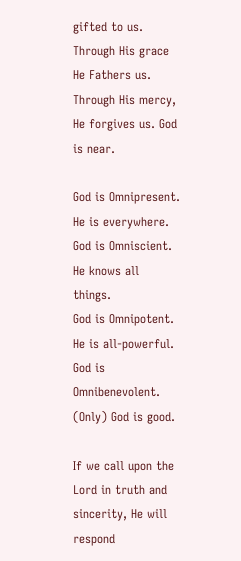gifted to us. Through His grace He Fathers us. Through His mercy, He forgives us. God is near.

God is Omnipresent. He is everywhere.
God is Omniscient. He knows all things.
God is Omnipotent. He is all-powerful.
God is Omnibenevolent. (Only) God is good.

If we call upon the Lord in truth and sincerity, He will respond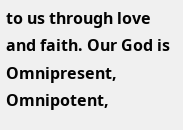to us through love and faith. Our God is Omnipresent, Omnipotent,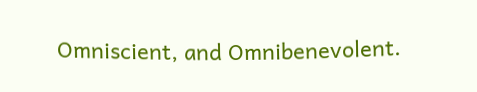Omniscient, and Omnibenevolent.